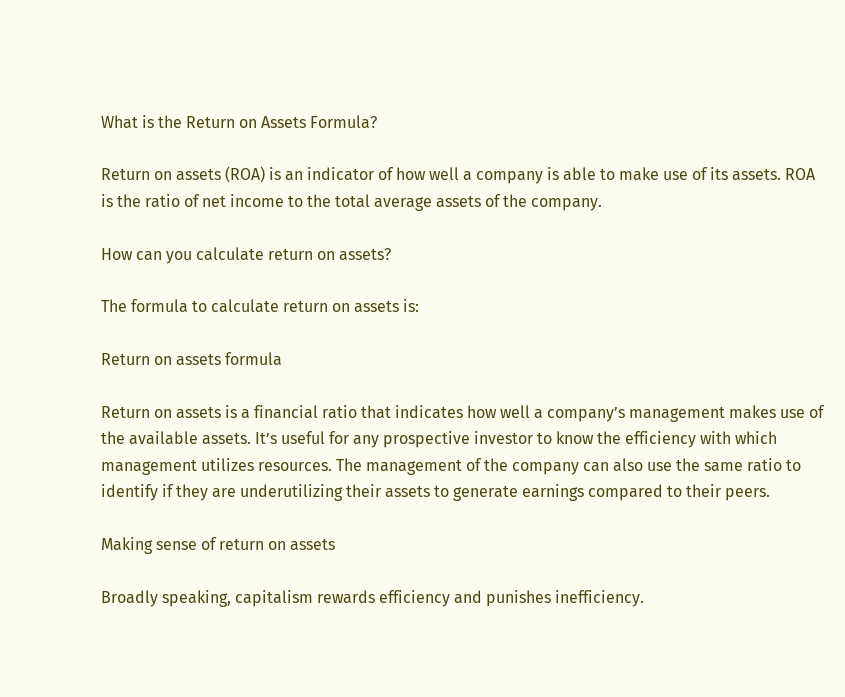What is the Return on Assets Formula?

Return on assets (ROA) is an indicator of how well a company is able to make use of its assets. ROA is the ratio of net income to the total average assets of the company.

How can you calculate return on assets?

The formula to calculate return on assets is:

Return on assets formula

Return on assets is a financial ratio that indicates how well a company’s management makes use of the available assets. It’s useful for any prospective investor to know the efficiency with which management utilizes resources. The management of the company can also use the same ratio to identify if they are underutilizing their assets to generate earnings compared to their peers.

Making sense of return on assets

Broadly speaking, capitalism rewards efficiency and punishes inefficiency.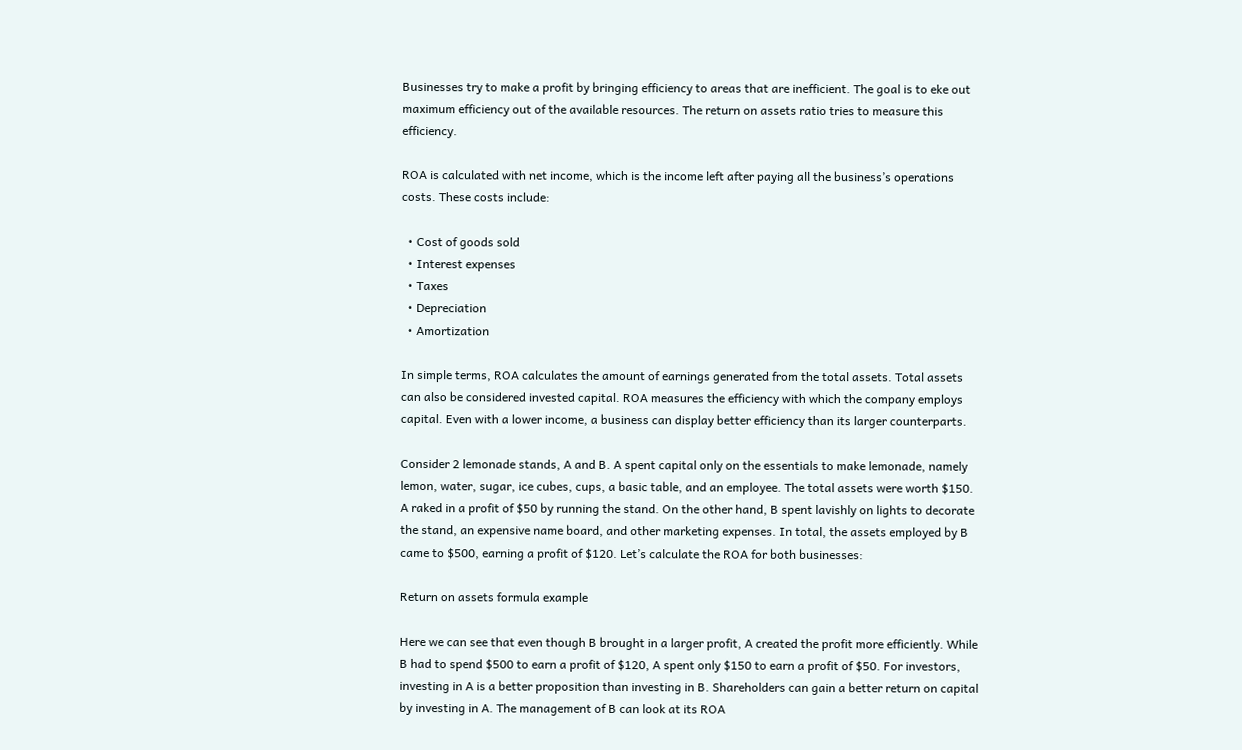Businesses try to make a profit by bringing efficiency to areas that are inefficient. The goal is to eke out maximum efficiency out of the available resources. The return on assets ratio tries to measure this efficiency.

ROA is calculated with net income, which is the income left after paying all the business’s operations costs. These costs include:

  • Cost of goods sold
  • Interest expenses
  • Taxes
  • Depreciation
  • Amortization

In simple terms, ROA calculates the amount of earnings generated from the total assets. Total assets can also be considered invested capital. ROA measures the efficiency with which the company employs capital. Even with a lower income, a business can display better efficiency than its larger counterparts.

Consider 2 lemonade stands, A and B. A spent capital only on the essentials to make lemonade, namely lemon, water, sugar, ice cubes, cups, a basic table, and an employee. The total assets were worth $150. A raked in a profit of $50 by running the stand. On the other hand, B spent lavishly on lights to decorate the stand, an expensive name board, and other marketing expenses. In total, the assets employed by B came to $500, earning a profit of $120. Let’s calculate the ROA for both businesses:

Return on assets formula example

Here we can see that even though B brought in a larger profit, A created the profit more efficiently. While B had to spend $500 to earn a profit of $120, A spent only $150 to earn a profit of $50. For investors, investing in A is a better proposition than investing in B. Shareholders can gain a better return on capital by investing in A. The management of B can look at its ROA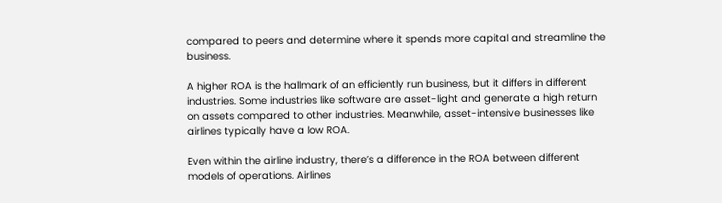compared to peers and determine where it spends more capital and streamline the business.

A higher ROA is the hallmark of an efficiently run business, but it differs in different industries. Some industries like software are asset-light and generate a high return on assets compared to other industries. Meanwhile, asset-intensive businesses like airlines typically have a low ROA.

Even within the airline industry, there’s a difference in the ROA between different models of operations. Airlines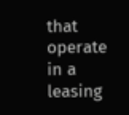that operate in a leasing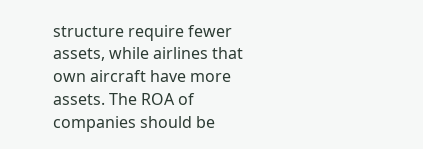structure require fewer assets, while airlines that own aircraft have more assets. The ROA of companies should be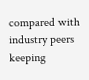compared with industry peers keeping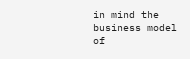in mind the business model of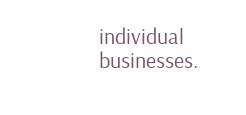individual businesses.